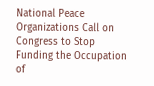National Peace Organizations Call on Congress to Stop Funding the Occupation of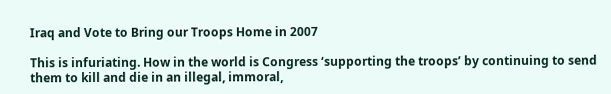Iraq and Vote to Bring our Troops Home in 2007

This is infuriating. How in the world is Congress ‘supporting the troops’ by continuing to send them to kill and die in an illegal, immoral,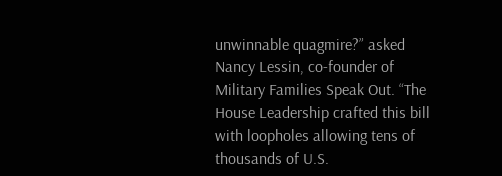unwinnable quagmire?” asked Nancy Lessin, co-founder of Military Families Speak Out. “The House Leadership crafted this bill with loopholes allowing tens of thousands of U.S.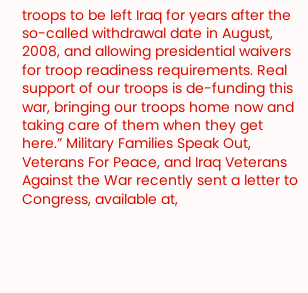troops to be left Iraq for years after the so-called withdrawal date in August, 2008, and allowing presidential waivers for troop readiness requirements. Real support of our troops is de-funding this war, bringing our troops home now and taking care of them when they get here.” Military Families Speak Out, Veterans For Peace, and Iraq Veterans Against the War recently sent a letter to Congress, available at,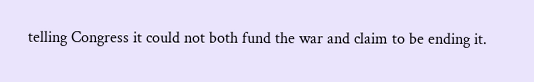telling Congress it could not both fund the war and claim to be ending it.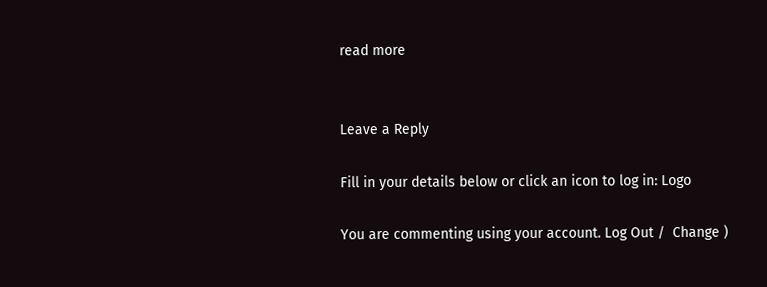read more


Leave a Reply

Fill in your details below or click an icon to log in: Logo

You are commenting using your account. Log Out /  Change )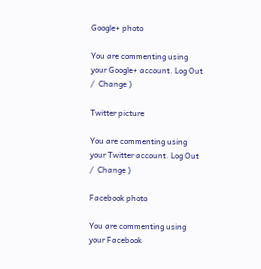Google+ photo

You are commenting using your Google+ account. Log Out /  Change )

Twitter picture

You are commenting using your Twitter account. Log Out /  Change )

Facebook photo

You are commenting using your Facebook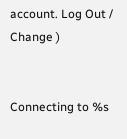account. Log Out /  Change )


Connecting to %s